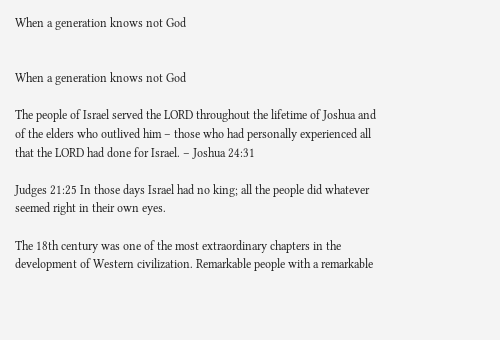When a generation knows not God


When a generation knows not God

The people of Israel served the LORD throughout the lifetime of Joshua and of the elders who outlived him – those who had personally experienced all that the LORD had done for Israel. – Joshua 24:31

Judges 21:25 In those days Israel had no king; all the people did whatever seemed right in their own eyes.

The 18th century was one of the most extraordinary chapters in the development of Western civilization. Remarkable people with a remarkable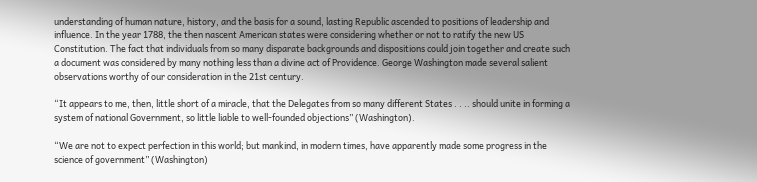understanding of human nature, history, and the basis for a sound, lasting Republic ascended to positions of leadership and influence. In the year 1788, the then nascent American states were considering whether or not to ratify the new US Constitution. The fact that individuals from so many disparate backgrounds and dispositions could join together and create such a document was considered by many nothing less than a divine act of Providence. George Washington made several salient observations worthy of our consideration in the 21st century.

“It appears to me, then, little short of a miracle, that the Delegates from so many different States . . .. should unite in forming a system of national Government, so little liable to well-founded objections” (Washington).

“We are not to expect perfection in this world; but mankind, in modern times, have apparently made some progress in the science of government” (Washington)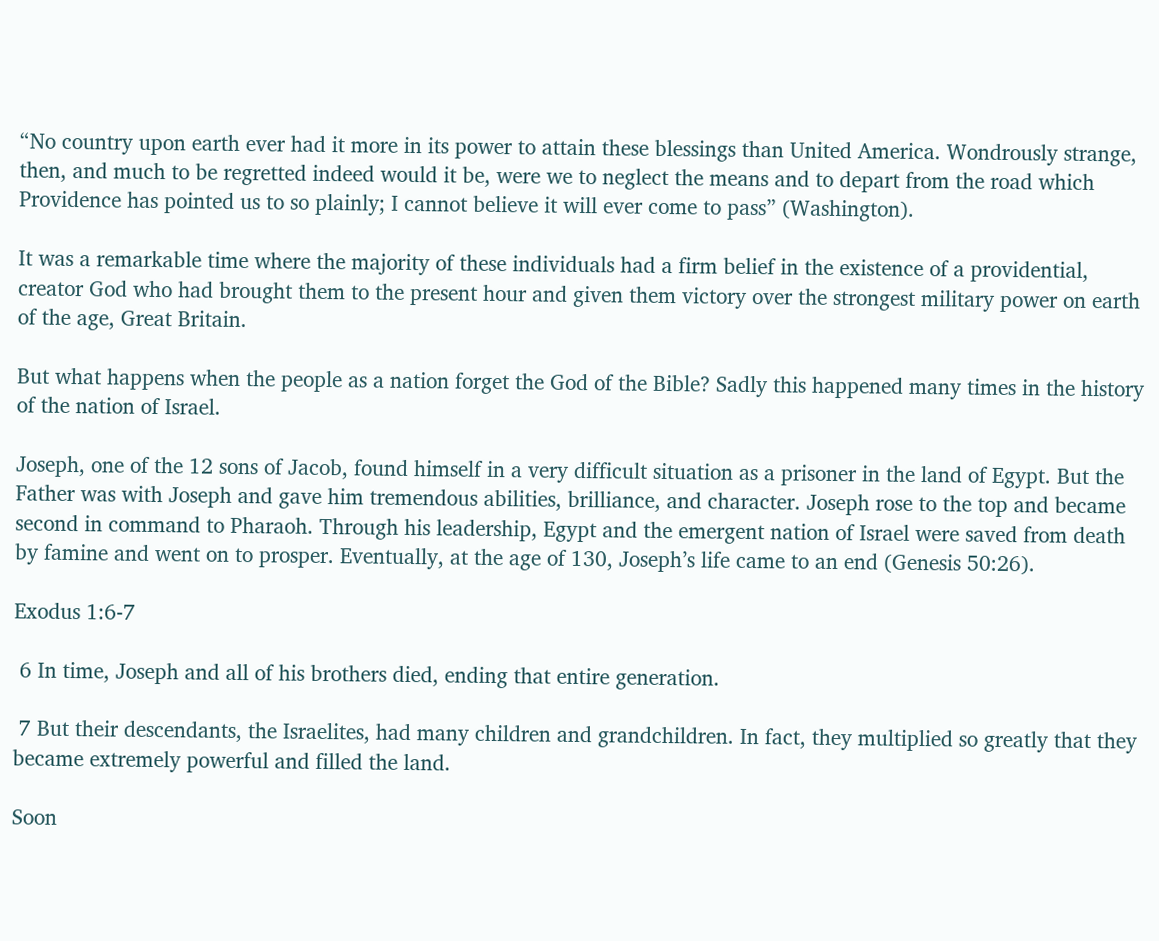“No country upon earth ever had it more in its power to attain these blessings than United America. Wondrously strange, then, and much to be regretted indeed would it be, were we to neglect the means and to depart from the road which Providence has pointed us to so plainly; I cannot believe it will ever come to pass” (Washington).

It was a remarkable time where the majority of these individuals had a firm belief in the existence of a providential, creator God who had brought them to the present hour and given them victory over the strongest military power on earth of the age, Great Britain.

But what happens when the people as a nation forget the God of the Bible? Sadly this happened many times in the history of the nation of Israel.

Joseph, one of the 12 sons of Jacob, found himself in a very difficult situation as a prisoner in the land of Egypt. But the Father was with Joseph and gave him tremendous abilities, brilliance, and character. Joseph rose to the top and became second in command to Pharaoh. Through his leadership, Egypt and the emergent nation of Israel were saved from death by famine and went on to prosper. Eventually, at the age of 130, Joseph’s life came to an end (Genesis 50:26).

Exodus 1:6-7

 6 In time, Joseph and all of his brothers died, ending that entire generation.

 7 But their descendants, the Israelites, had many children and grandchildren. In fact, they multiplied so greatly that they became extremely powerful and filled the land.

Soon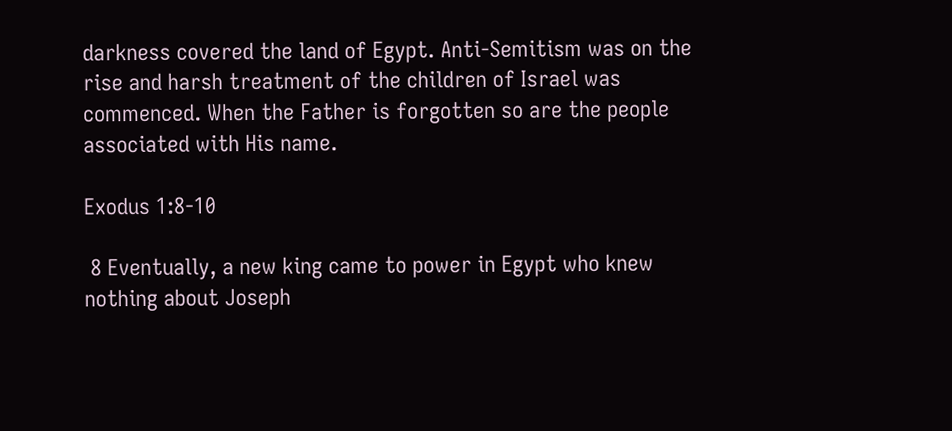darkness covered the land of Egypt. Anti-Semitism was on the rise and harsh treatment of the children of Israel was commenced. When the Father is forgotten so are the people associated with His name.

Exodus 1:8-10

 8 Eventually, a new king came to power in Egypt who knew nothing about Joseph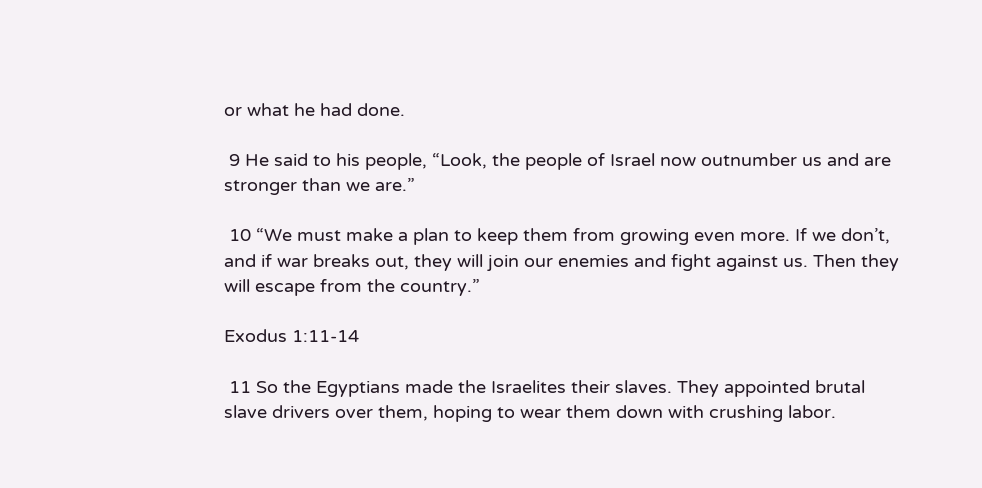or what he had done.

 9 He said to his people, “Look, the people of Israel now outnumber us and are stronger than we are.”

 10 “We must make a plan to keep them from growing even more. If we don’t, and if war breaks out, they will join our enemies and fight against us. Then they will escape from the country.”

Exodus 1:11-14

 11 So the Egyptians made the Israelites their slaves. They appointed brutal slave drivers over them, hoping to wear them down with crushing labor.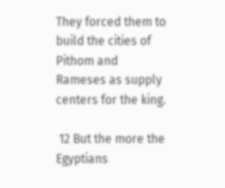They forced them to build the cities of Pithom and Rameses as supply centers for the king.

 12 But the more the Egyptians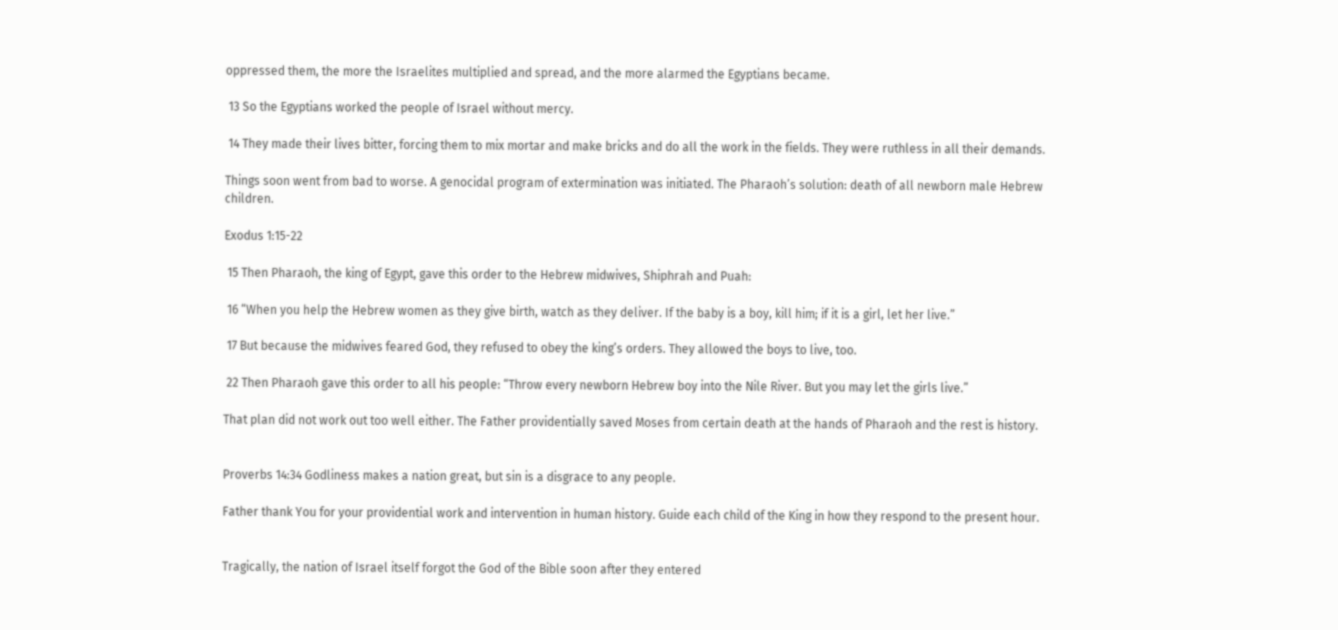oppressed them, the more the Israelites multiplied and spread, and the more alarmed the Egyptians became.

 13 So the Egyptians worked the people of Israel without mercy.

 14 They made their lives bitter, forcing them to mix mortar and make bricks and do all the work in the fields. They were ruthless in all their demands.

Things soon went from bad to worse. A genocidal program of extermination was initiated. The Pharaoh’s solution: death of all newborn male Hebrew children.

Exodus 1:15-22

 15 Then Pharaoh, the king of Egypt, gave this order to the Hebrew midwives, Shiphrah and Puah:

 16 “When you help the Hebrew women as they give birth, watch as they deliver. If the baby is a boy, kill him; if it is a girl, let her live.”

 17 But because the midwives feared God, they refused to obey the king’s orders. They allowed the boys to live, too.

 22 Then Pharaoh gave this order to all his people: “Throw every newborn Hebrew boy into the Nile River. But you may let the girls live.”

That plan did not work out too well either. The Father providentially saved Moses from certain death at the hands of Pharaoh and the rest is history.


Proverbs 14:34 Godliness makes a nation great, but sin is a disgrace to any people.

Father thank You for your providential work and intervention in human history. Guide each child of the King in how they respond to the present hour.


Tragically, the nation of Israel itself forgot the God of the Bible soon after they entered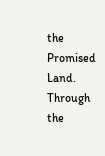the Promised Land. Through the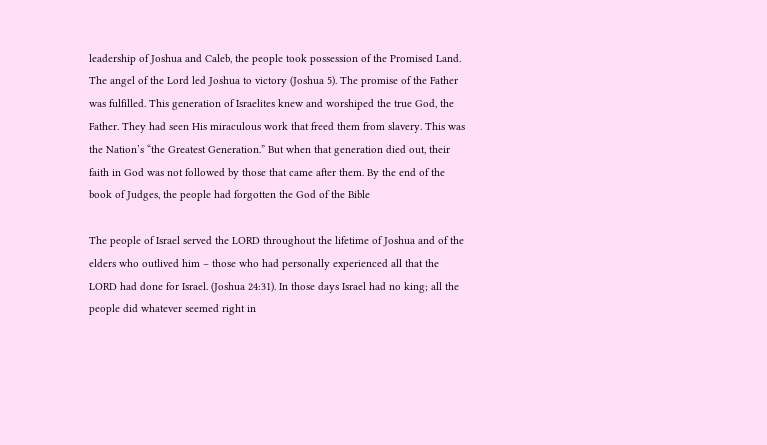leadership of Joshua and Caleb, the people took possession of the Promised Land. The angel of the Lord led Joshua to victory (Joshua 5). The promise of the Father was fulfilled. This generation of Israelites knew and worshiped the true God, the Father. They had seen His miraculous work that freed them from slavery. This was the Nation’s “the Greatest Generation.” But when that generation died out, their faith in God was not followed by those that came after them. By the end of the book of Judges, the people had forgotten the God of the Bible

The people of Israel served the LORD throughout the lifetime of Joshua and of the elders who outlived him – those who had personally experienced all that the LORD had done for Israel. (Joshua 24:31). In those days Israel had no king; all the people did whatever seemed right in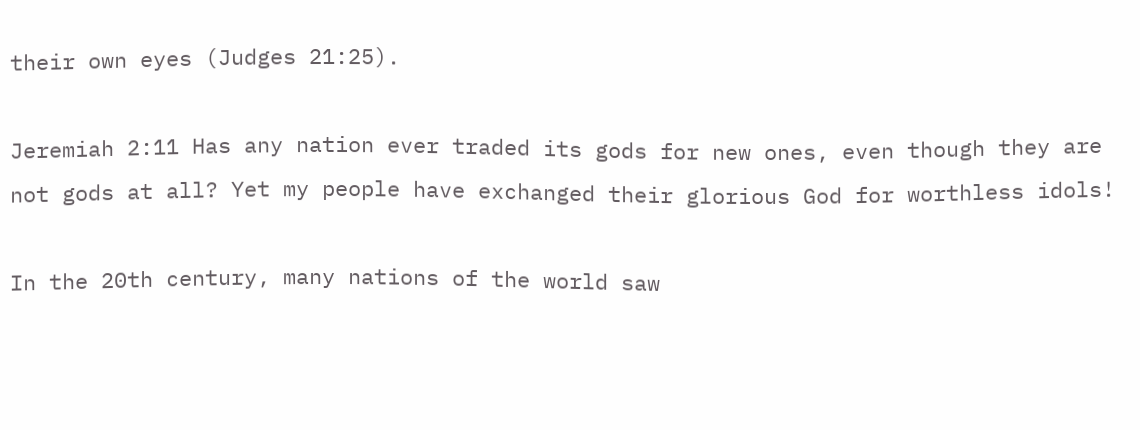their own eyes (Judges 21:25).

Jeremiah 2:11 Has any nation ever traded its gods for new ones, even though they are not gods at all? Yet my people have exchanged their glorious God for worthless idols!

In the 20th century, many nations of the world saw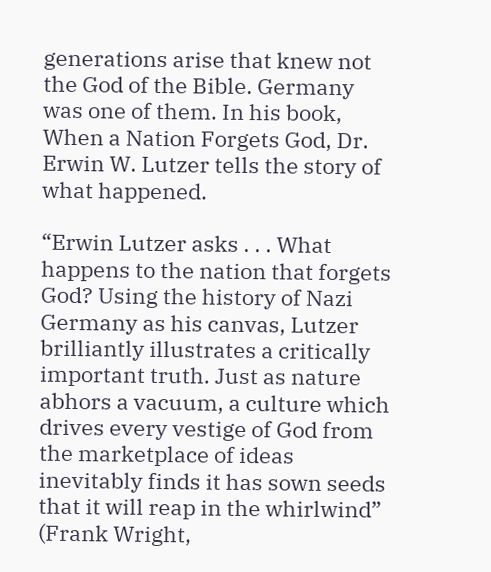generations arise that knew not the God of the Bible. Germany was one of them. In his book, When a Nation Forgets God, Dr. Erwin W. Lutzer tells the story of what happened.

“Erwin Lutzer asks . . . What happens to the nation that forgets God? Using the history of Nazi Germany as his canvas, Lutzer brilliantly illustrates a critically important truth. Just as nature abhors a vacuum, a culture which drives every vestige of God from the marketplace of ideas inevitably finds it has sown seeds that it will reap in the whirlwind” (Frank Wright,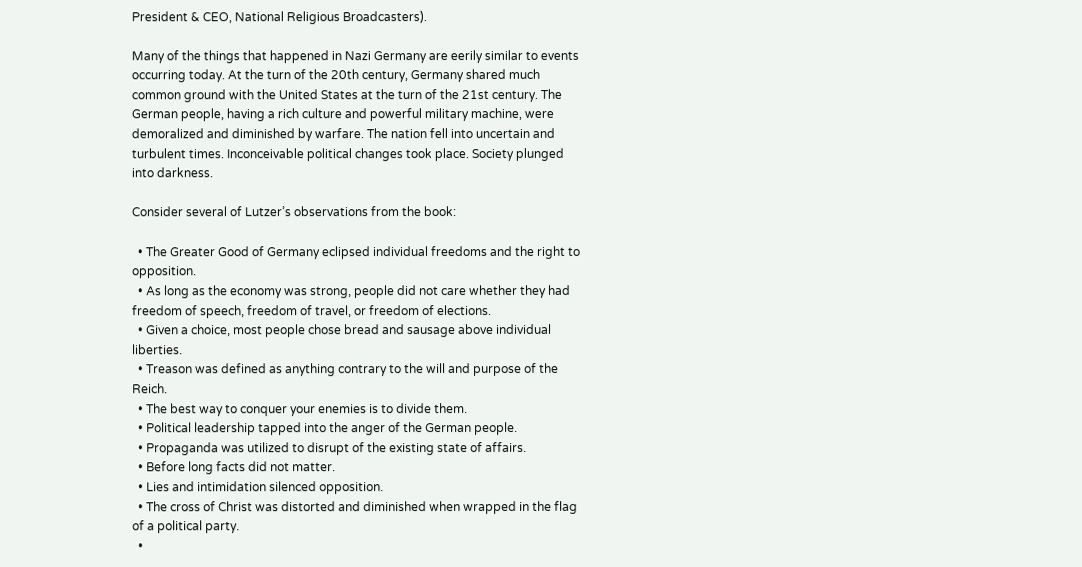President & CEO, National Religious Broadcasters).

Many of the things that happened in Nazi Germany are eerily similar to events occurring today. At the turn of the 20th century, Germany shared much common ground with the United States at the turn of the 21st century. The German people, having a rich culture and powerful military machine, were demoralized and diminished by warfare. The nation fell into uncertain and turbulent times. Inconceivable political changes took place. Society plunged into darkness.

Consider several of Lutzer’s observations from the book:

  • The Greater Good of Germany eclipsed individual freedoms and the right to opposition.
  • As long as the economy was strong, people did not care whether they had freedom of speech, freedom of travel, or freedom of elections.
  • Given a choice, most people chose bread and sausage above individual liberties.
  • Treason was defined as anything contrary to the will and purpose of the Reich.
  • The best way to conquer your enemies is to divide them.
  • Political leadership tapped into the anger of the German people.
  • Propaganda was utilized to disrupt of the existing state of affairs.
  • Before long facts did not matter.
  • Lies and intimidation silenced opposition.
  • The cross of Christ was distorted and diminished when wrapped in the flag of a political party.
  •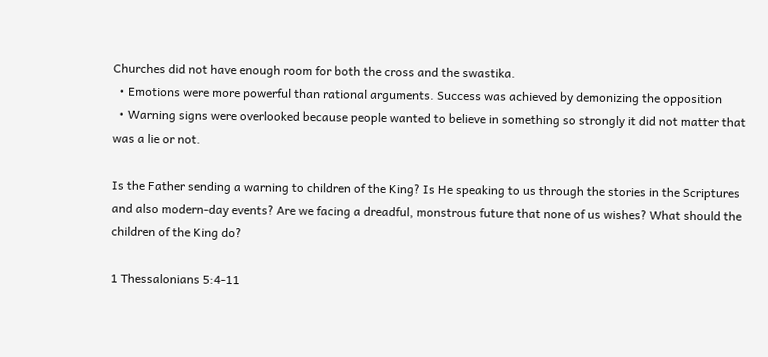Churches did not have enough room for both the cross and the swastika.
  • Emotions were more powerful than rational arguments. Success was achieved by demonizing the opposition
  • Warning signs were overlooked because people wanted to believe in something so strongly it did not matter that was a lie or not.

Is the Father sending a warning to children of the King? Is He speaking to us through the stories in the Scriptures and also modern-day events? Are we facing a dreadful, monstrous future that none of us wishes? What should the children of the King do?

1 Thessalonians 5:4-11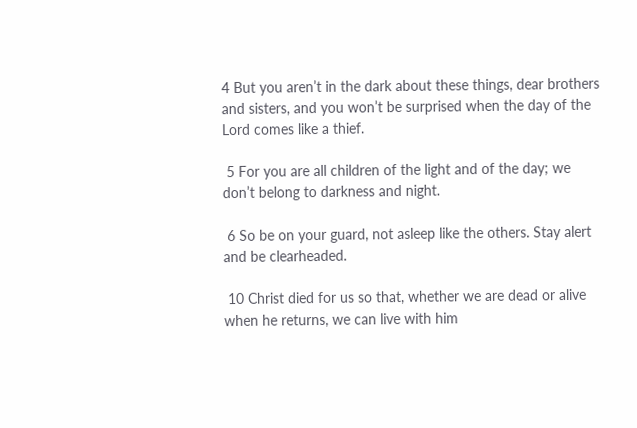4 But you aren’t in the dark about these things, dear brothers and sisters, and you won’t be surprised when the day of the Lord comes like a thief.

 5 For you are all children of the light and of the day; we don’t belong to darkness and night.

 6 So be on your guard, not asleep like the others. Stay alert and be clearheaded.

 10 Christ died for us so that, whether we are dead or alive when he returns, we can live with him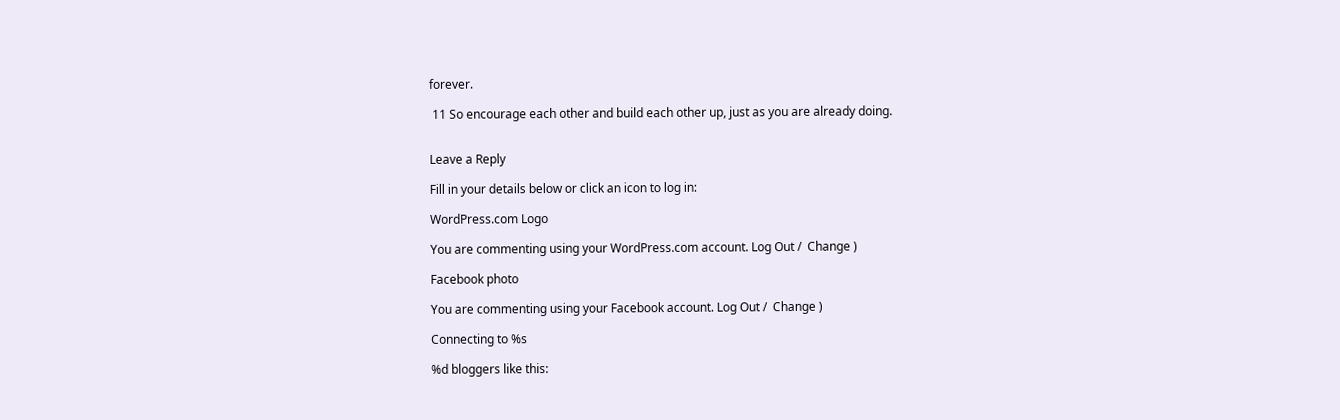forever.

 11 So encourage each other and build each other up, just as you are already doing.


Leave a Reply

Fill in your details below or click an icon to log in:

WordPress.com Logo

You are commenting using your WordPress.com account. Log Out /  Change )

Facebook photo

You are commenting using your Facebook account. Log Out /  Change )

Connecting to %s

%d bloggers like this: